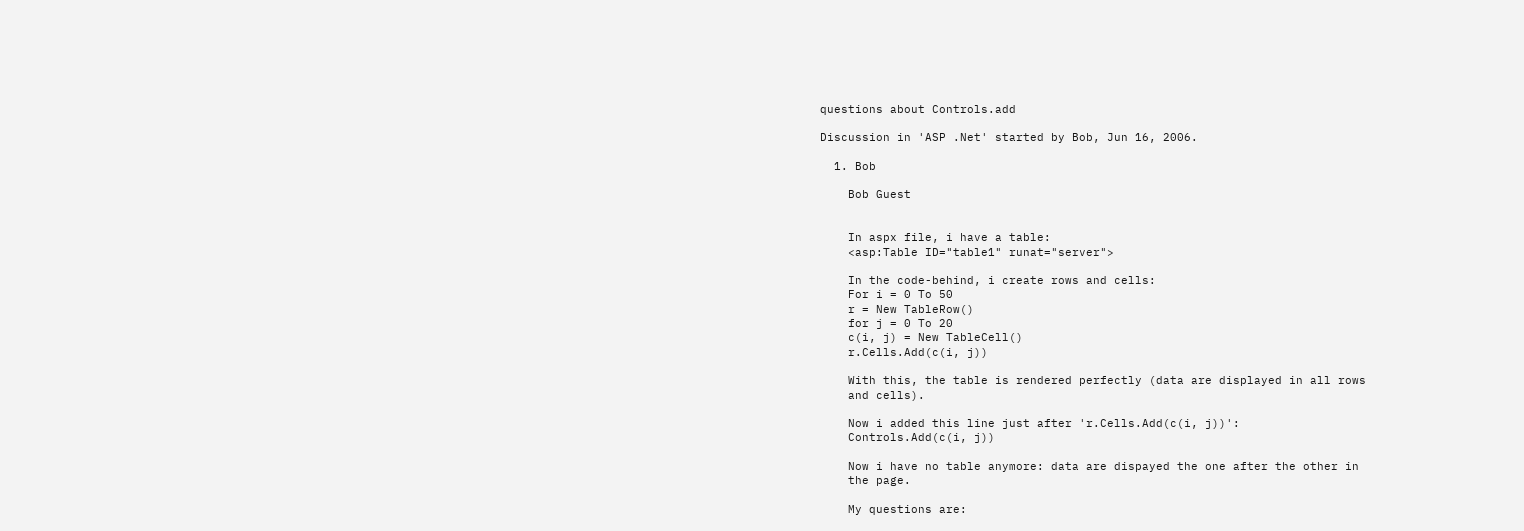questions about Controls.add

Discussion in 'ASP .Net' started by Bob, Jun 16, 2006.

  1. Bob

    Bob Guest


    In aspx file, i have a table:
    <asp:Table ID="table1" runat="server">

    In the code-behind, i create rows and cells:
    For i = 0 To 50
    r = New TableRow()
    for j = 0 To 20
    c(i, j) = New TableCell()
    r.Cells.Add(c(i, j))

    With this, the table is rendered perfectly (data are displayed in all rows
    and cells).

    Now i added this line just after 'r.Cells.Add(c(i, j))':
    Controls.Add(c(i, j))

    Now i have no table anymore: data are dispayed the one after the other in
    the page.

    My questions are: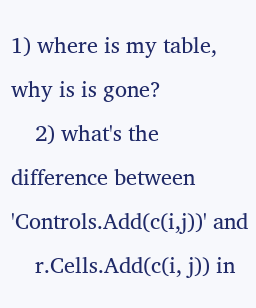1) where is my table, why is is gone?
    2) what's the difference between 'Controls.Add(c(i,j))' and
    r.Cells.Add(c(i, j)) in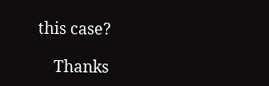this case?

    Thanks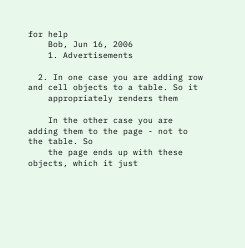for help
    Bob, Jun 16, 2006
    1. Advertisements

  2. In one case you are adding row and cell objects to a table. So it
    appropriately renders them

    In the other case you are adding them to the page - not to the table. So
    the page ends up with these objects, which it just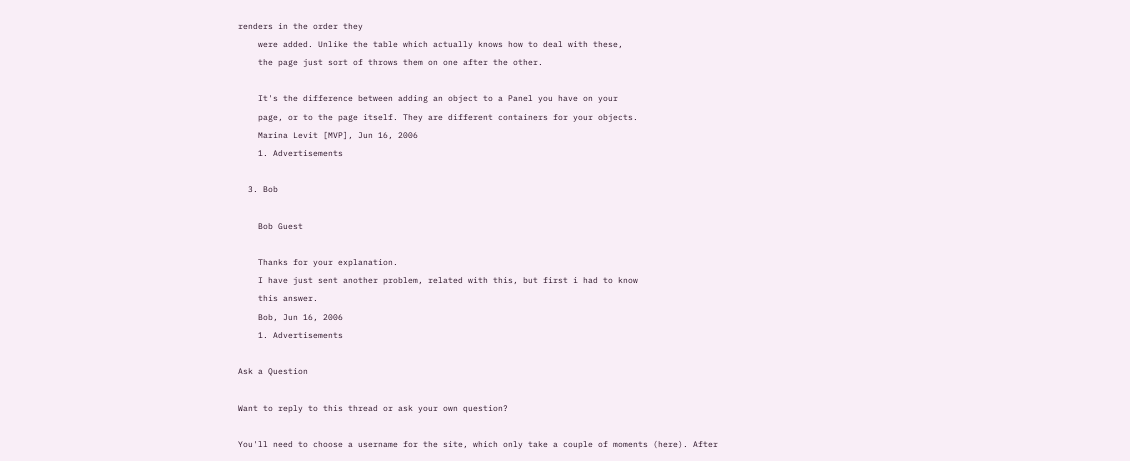renders in the order they
    were added. Unlike the table which actually knows how to deal with these,
    the page just sort of throws them on one after the other.

    It's the difference between adding an object to a Panel you have on your
    page, or to the page itself. They are different containers for your objects.
    Marina Levit [MVP], Jun 16, 2006
    1. Advertisements

  3. Bob

    Bob Guest

    Thanks for your explanation.
    I have just sent another problem, related with this, but first i had to know
    this answer.
    Bob, Jun 16, 2006
    1. Advertisements

Ask a Question

Want to reply to this thread or ask your own question?

You'll need to choose a username for the site, which only take a couple of moments (here). After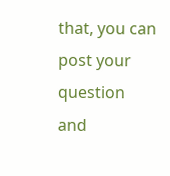that, you can post your question and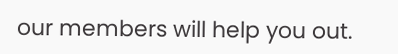our members will help you out.